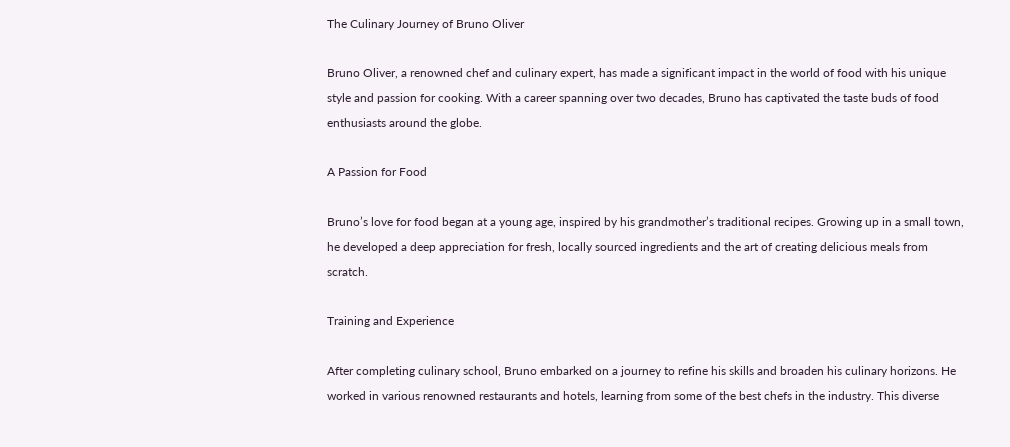The Culinary Journey of Bruno Oliver

Bruno Oliver, a renowned chef and culinary expert, has made a significant impact in the world of food with his unique style and passion for cooking. With a career spanning over two decades, Bruno has captivated the taste buds of food enthusiasts around the globe.

A Passion for Food

Bruno’s love for food began at a young age, inspired by his grandmother’s traditional recipes. Growing up in a small town, he developed a deep appreciation for fresh, locally sourced ingredients and the art of creating delicious meals from scratch.

Training and Experience

After completing culinary school, Bruno embarked on a journey to refine his skills and broaden his culinary horizons. He worked in various renowned restaurants and hotels, learning from some of the best chefs in the industry. This diverse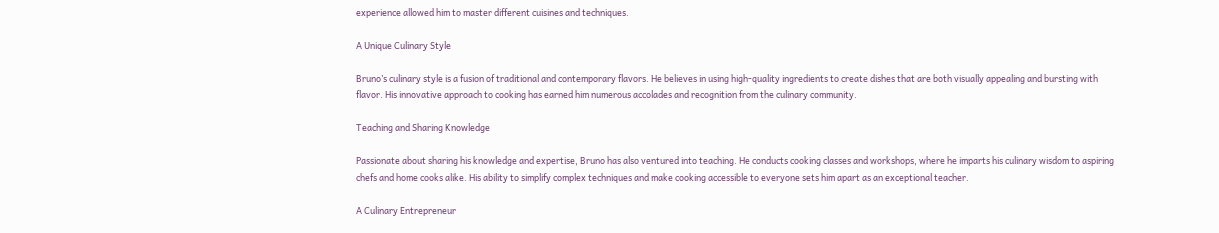experience allowed him to master different cuisines and techniques.

A Unique Culinary Style

Bruno’s culinary style is a fusion of traditional and contemporary flavors. He believes in using high-quality ingredients to create dishes that are both visually appealing and bursting with flavor. His innovative approach to cooking has earned him numerous accolades and recognition from the culinary community.

Teaching and Sharing Knowledge

Passionate about sharing his knowledge and expertise, Bruno has also ventured into teaching. He conducts cooking classes and workshops, where he imparts his culinary wisdom to aspiring chefs and home cooks alike. His ability to simplify complex techniques and make cooking accessible to everyone sets him apart as an exceptional teacher.

A Culinary Entrepreneur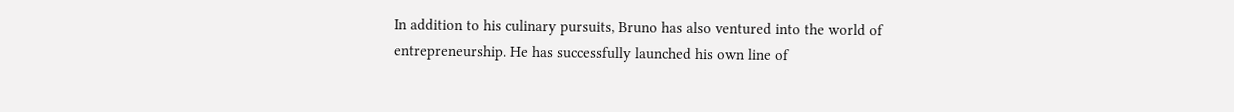In addition to his culinary pursuits, Bruno has also ventured into the world of entrepreneurship. He has successfully launched his own line of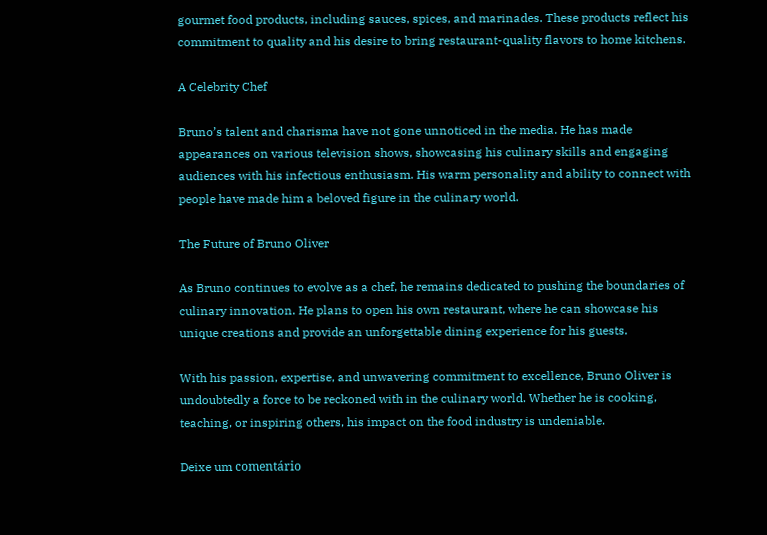gourmet food products, including sauces, spices, and marinades. These products reflect his commitment to quality and his desire to bring restaurant-quality flavors to home kitchens.

A Celebrity Chef

Bruno’s talent and charisma have not gone unnoticed in the media. He has made appearances on various television shows, showcasing his culinary skills and engaging audiences with his infectious enthusiasm. His warm personality and ability to connect with people have made him a beloved figure in the culinary world.

The Future of Bruno Oliver

As Bruno continues to evolve as a chef, he remains dedicated to pushing the boundaries of culinary innovation. He plans to open his own restaurant, where he can showcase his unique creations and provide an unforgettable dining experience for his guests.

With his passion, expertise, and unwavering commitment to excellence, Bruno Oliver is undoubtedly a force to be reckoned with in the culinary world. Whether he is cooking, teaching, or inspiring others, his impact on the food industry is undeniable.

Deixe um comentário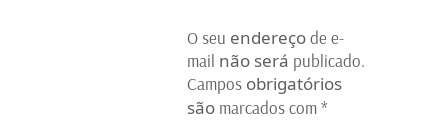O seu endereço de e-mail não será publicado. Campos obrigatórios são marcados com *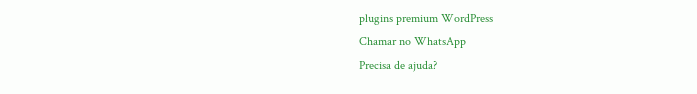plugins premium WordPress
Chamar no WhatsApp
Precisa de ajuda?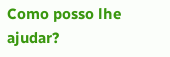Como posso lhe ajudar?